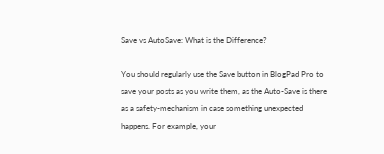Save vs AutoSave: What is the Difference?

You should regularly use the Save button in BlogPad Pro to save your posts as you write them, as the Auto-Save is there as a safety-mechanism in case something unexpected happens. For example, your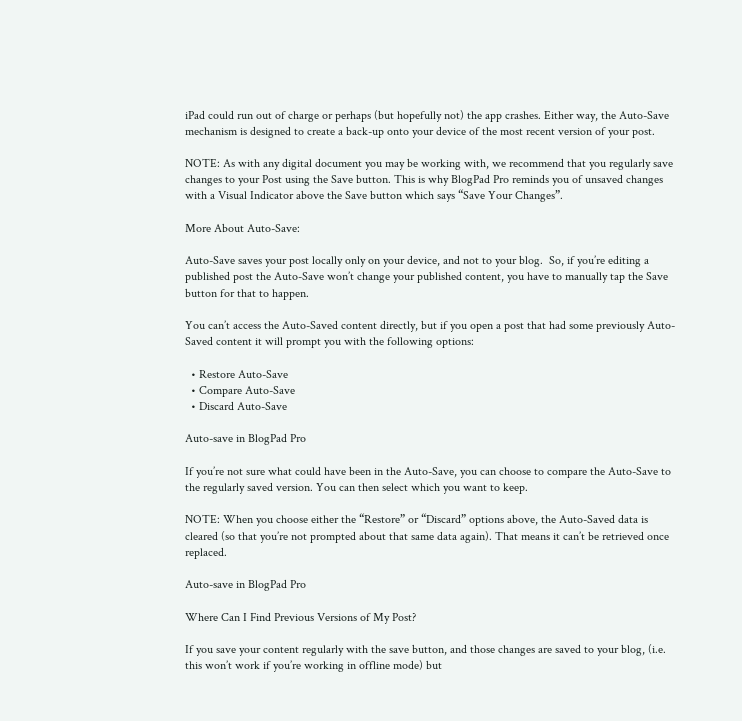iPad could run out of charge or perhaps (but hopefully not) the app crashes. Either way, the Auto-Save mechanism is designed to create a back-up onto your device of the most recent version of your post.

NOTE: As with any digital document you may be working with, we recommend that you regularly save changes to your Post using the Save button. This is why BlogPad Pro reminds you of unsaved changes with a Visual Indicator above the Save button which says “Save Your Changes”.

More About Auto-Save:

Auto-Save saves your post locally only on your device, and not to your blog.  So, if you’re editing a published post the Auto-Save won’t change your published content, you have to manually tap the Save button for that to happen.

You can’t access the Auto-Saved content directly, but if you open a post that had some previously Auto-Saved content it will prompt you with the following options:

  • Restore Auto-Save
  • Compare Auto-Save
  • Discard Auto-Save

Auto-save in BlogPad Pro

If you’re not sure what could have been in the Auto-Save, you can choose to compare the Auto-Save to the regularly saved version. You can then select which you want to keep.

NOTE: When you choose either the “Restore” or “Discard” options above, the Auto-Saved data is cleared (so that you’re not prompted about that same data again). That means it can’t be retrieved once replaced.

Auto-save in BlogPad Pro

Where Can I Find Previous Versions of My Post?

If you save your content regularly with the save button, and those changes are saved to your blog, (i.e. this won’t work if you’re working in offline mode) but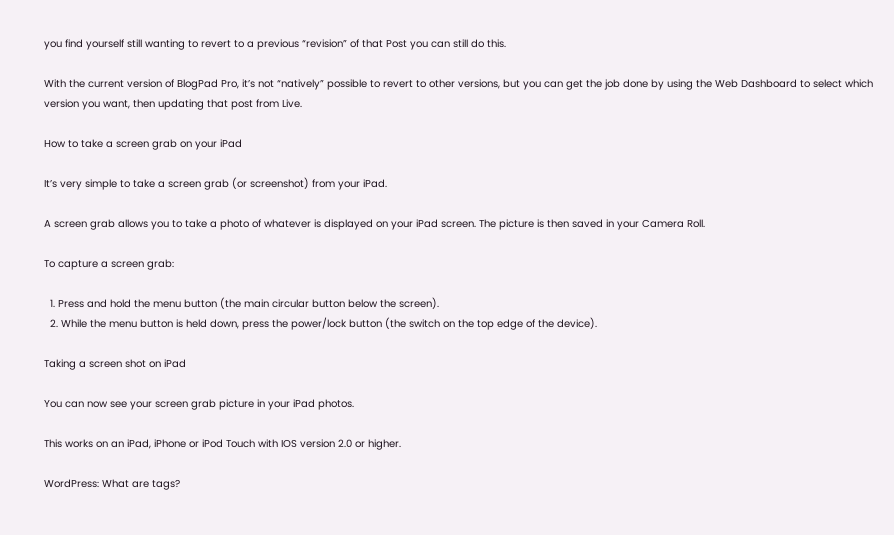you find yourself still wanting to revert to a previous “revision” of that Post you can still do this.

With the current version of BlogPad Pro, it’s not “natively” possible to revert to other versions, but you can get the job done by using the Web Dashboard to select which version you want, then updating that post from Live.

How to take a screen grab on your iPad

It’s very simple to take a screen grab (or screenshot) from your iPad.

A screen grab allows you to take a photo of whatever is displayed on your iPad screen. The picture is then saved in your Camera Roll.

To capture a screen grab:

  1. Press and hold the menu button (the main circular button below the screen).
  2. While the menu button is held down, press the power/lock button (the switch on the top edge of the device).

Taking a screen shot on iPad

You can now see your screen grab picture in your iPad photos.

This works on an iPad, iPhone or iPod Touch with IOS version 2.0 or higher.

WordPress: What are tags?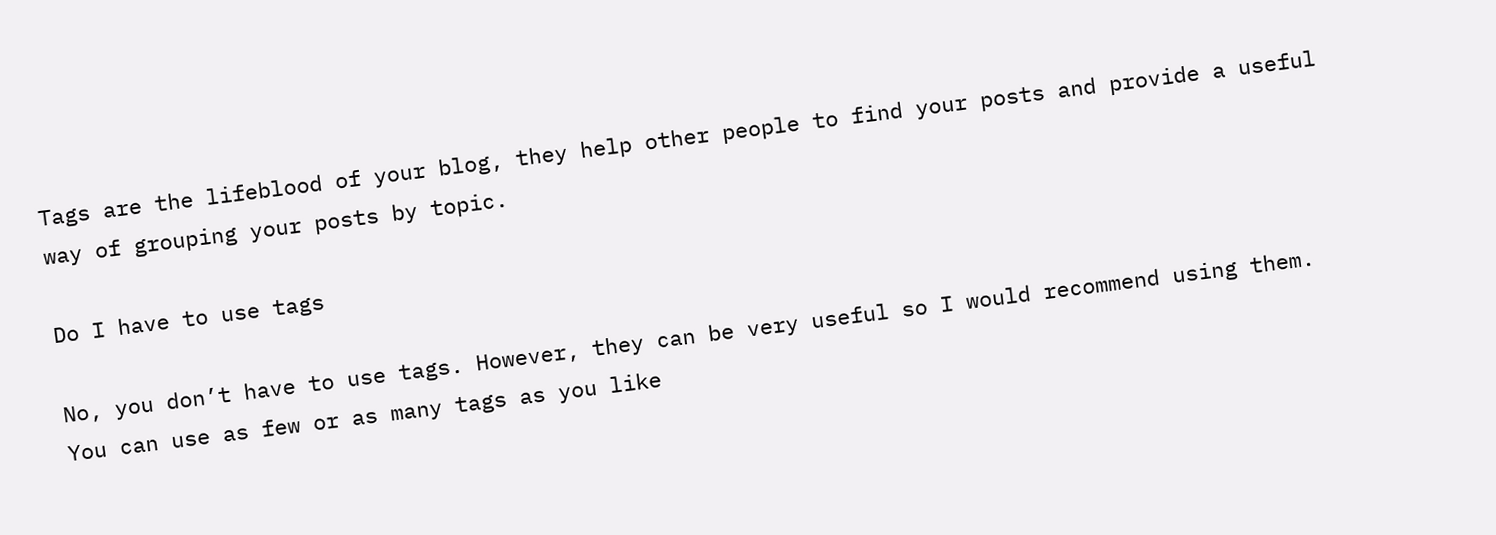Tags are the lifeblood of your blog, they help other people to find your posts and provide a useful way of grouping your posts by topic.

Do I have to use tags

No, you don’t have to use tags. However, they can be very useful so I would recommend using them. You can use as few or as many tags as you like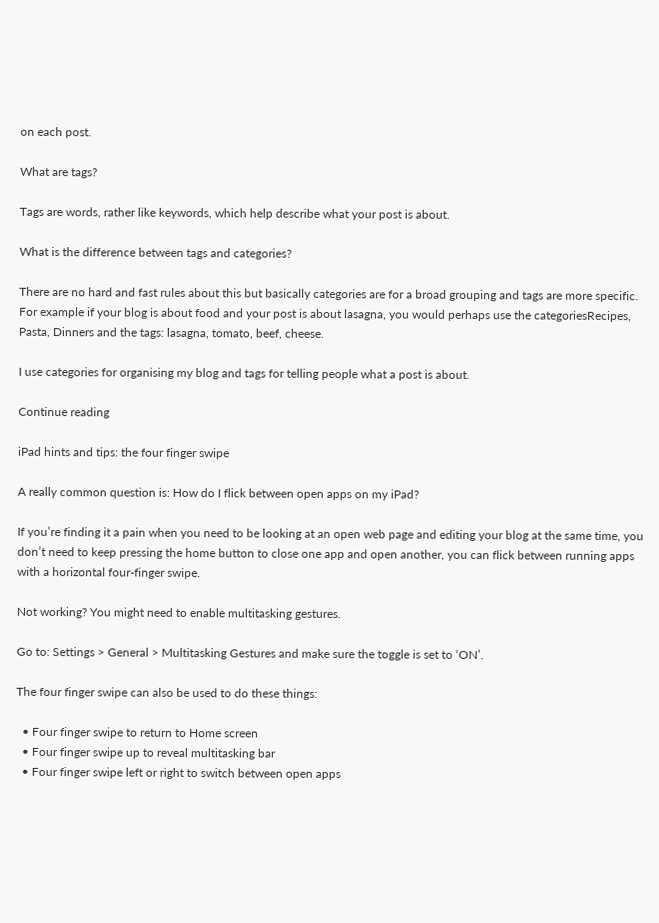on each post.

What are tags?

Tags are words, rather like keywords, which help describe what your post is about.

What is the difference between tags and categories?

There are no hard and fast rules about this but basically categories are for a broad grouping and tags are more specific. For example if your blog is about food and your post is about lasagna, you would perhaps use the categoriesRecipes, Pasta, Dinners and the tags: lasagna, tomato, beef, cheese.

I use categories for organising my blog and tags for telling people what a post is about.

Continue reading

iPad hints and tips: the four finger swipe

A really common question is: How do I flick between open apps on my iPad?

If you’re finding it a pain when you need to be looking at an open web page and editing your blog at the same time, you don’t need to keep pressing the home button to close one app and open another, you can flick between running apps with a horizontal four-finger swipe.

Not working? You might need to enable multitasking gestures.

Go to: Settings > General > Multitasking Gestures and make sure the toggle is set to ‘ON’.

The four finger swipe can also be used to do these things:

  • Four finger swipe to return to Home screen
  • Four finger swipe up to reveal multitasking bar
  • Four finger swipe left or right to switch between open apps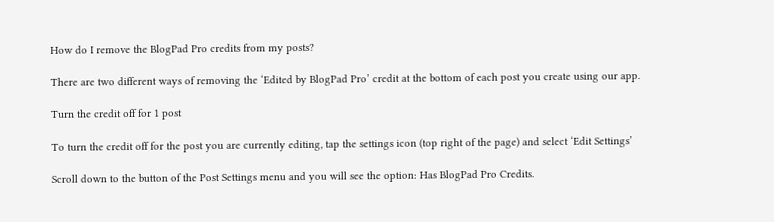How do I remove the BlogPad Pro credits from my posts?

There are two different ways of removing the ‘Edited by BlogPad Pro’ credit at the bottom of each post you create using our app.

Turn the credit off for 1 post

To turn the credit off for the post you are currently editing, tap the settings icon (top right of the page) and select ‘Edit Settings’

Scroll down to the button of the Post Settings menu and you will see the option: Has BlogPad Pro Credits.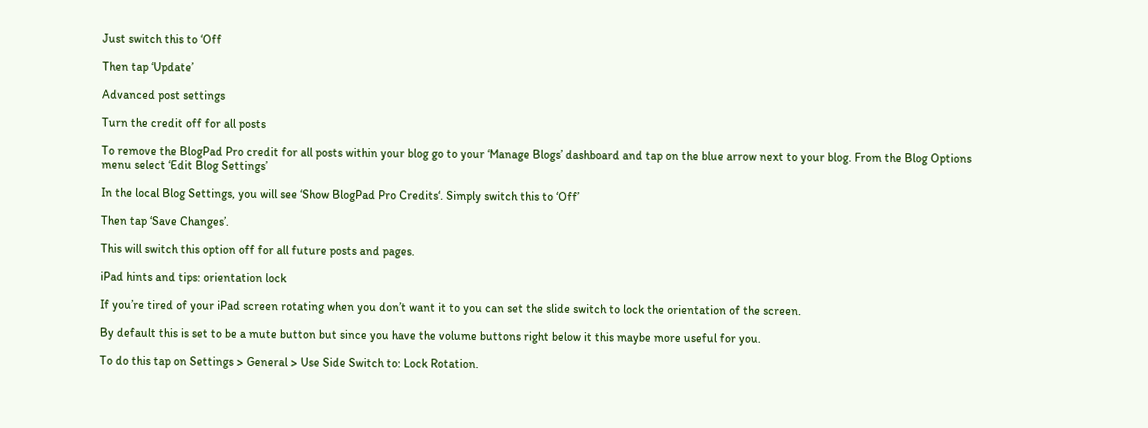Just switch this to ‘Off

Then tap ‘Update’

Advanced post settings

Turn the credit off for all posts

To remove the BlogPad Pro credit for all posts within your blog go to your ‘Manage Blogs’ dashboard and tap on the blue arrow next to your blog. From the Blog Options menu select ‘Edit Blog Settings’

In the local Blog Settings, you will see ‘Show BlogPad Pro Credits‘. Simply switch this to ‘Off’

Then tap ‘Save Changes’.

This will switch this option off for all future posts and pages.

iPad hints and tips: orientation lock

If you’re tired of your iPad screen rotating when you don’t want it to you can set the slide switch to lock the orientation of the screen.

By default this is set to be a mute button but since you have the volume buttons right below it this maybe more useful for you.

To do this tap on Settings > General > Use Side Switch to: Lock Rotation.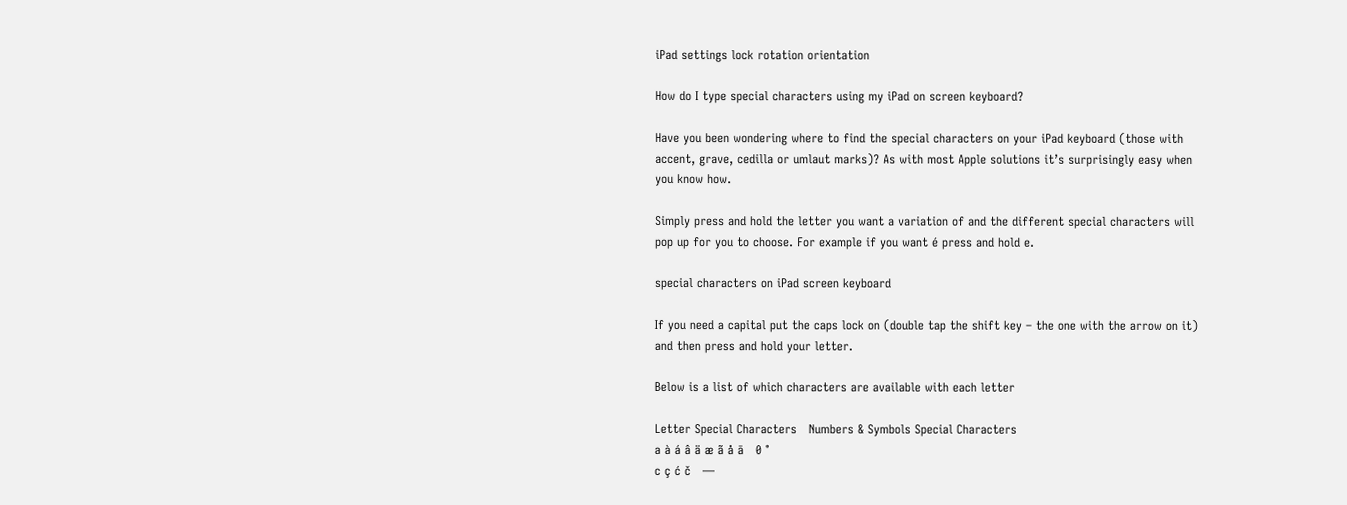iPad settings lock rotation orientation

How do I type special characters using my iPad on screen keyboard?

Have you been wondering where to find the special characters on your iPad keyboard (those with accent, grave, cedilla or umlaut marks)? As with most Apple solutions it’s surprisingly easy when you know how.

Simply press and hold the letter you want a variation of and the different special characters will pop up for you to choose. For example if you want é press and hold e.

special characters on iPad screen keyboard

If you need a capital put the caps lock on (double tap the shift key – the one with the arrow on it) and then press and hold your letter.

Below is a list of which characters are available with each letter

Letter Special Characters   Numbers & Symbols Special Characters
a à á â ä æ ã å ā   0 °
c ç ć č   —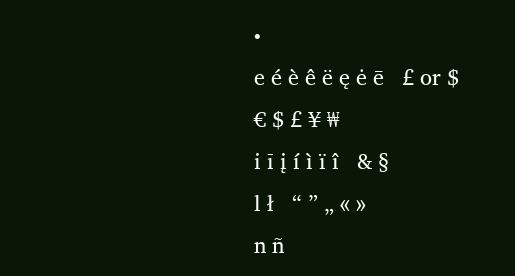•
e é è ê ë ę ė ē   £ or $ € $ £ ¥ ₩
i ī į í ì ï î   & §
l ł   “ ” „ « »
n ñ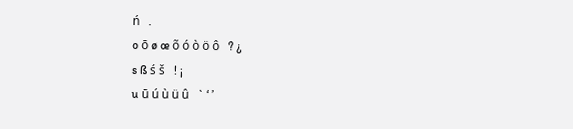ń   .
o ō ø œ õ ó ò ö ô   ? ¿
s ß ś š   ! ¡
u ū ú ù ü û   ` ‘ ’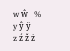w ŵ   %
y ŷ ÿ
z ź ž ż